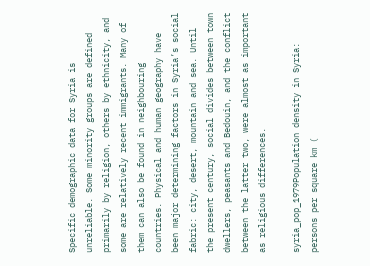Specific demographic data for Syria is unreliable. Some minority groups are defined primarily by religion, others by ethnicity, and some are relatively recent immigrants. Many of them can also be found in neighbouring countries. Physical and human geography have been major determining factors in Syria’s social fabric: city, desert, mountain and sea. Until the present century, social divides between town dwellers, peasants and Bedouin, and the conflict between the latter two, were almost as important as religious differences.

syria_pop_1979Population density in Syria: persons per square km (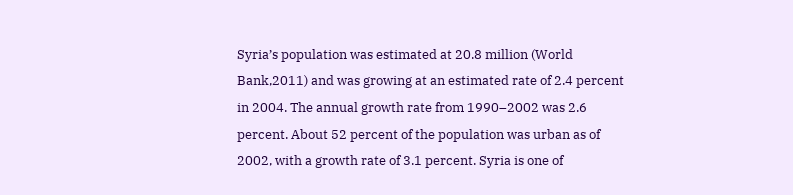Syria’s population was estimated at 20.8 million (World Bank,2011) and was growing at an estimated rate of 2.4 percent in 2004. The annual growth rate from 1990–2002 was 2.6 percent. About 52 percent of the population was urban as of 2002, with a growth rate of 3.1 percent. Syria is one of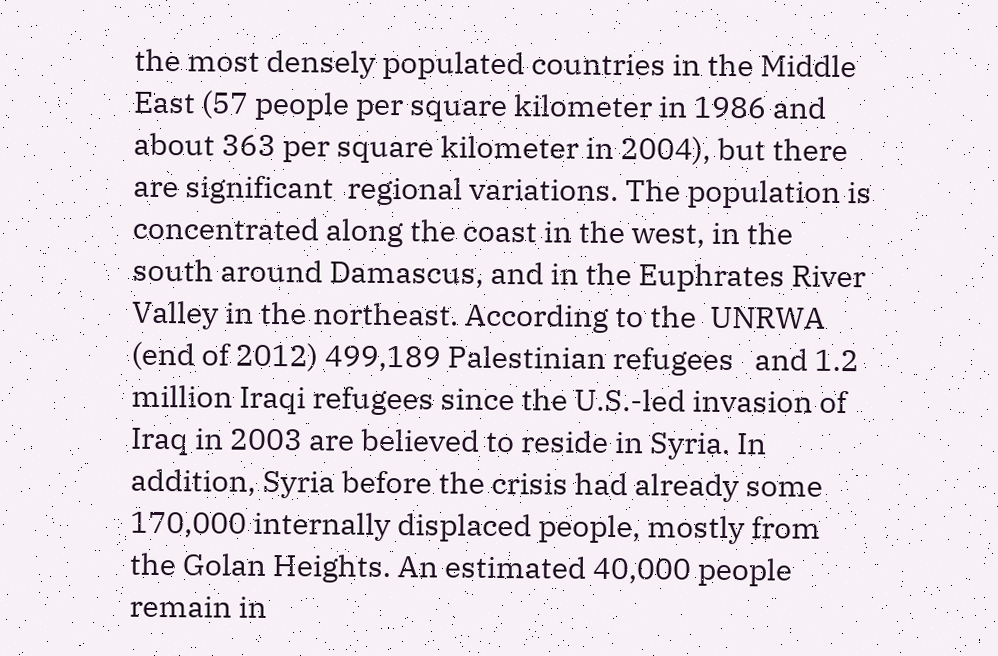the most densely populated countries in the Middle East (57 people per square kilometer in 1986 and about 363 per square kilometer in 2004), but there are significant  regional variations. The population is concentrated along the coast in the west, in the south around Damascus, and in the Euphrates River Valley in the northeast. According to the  UNRWA (end of 2012) 499,189 Palestinian refugees   and 1.2 million Iraqi refugees since the U.S.-led invasion of Iraq in 2003 are believed to reside in Syria. In addition, Syria before the crisis had already some 170,000 internally displaced people, mostly from the Golan Heights. An estimated 40,000 people remain in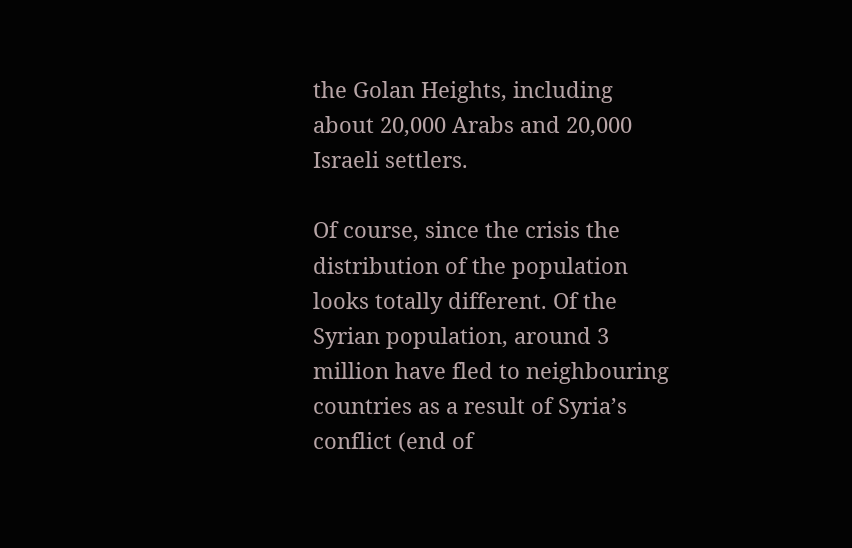the Golan Heights, including about 20,000 Arabs and 20,000 Israeli settlers.

Of course, since the crisis the distribution of the population looks totally different. Of the Syrian population, around 3 million have fled to neighbouring countries as a result of Syria’s conflict (end of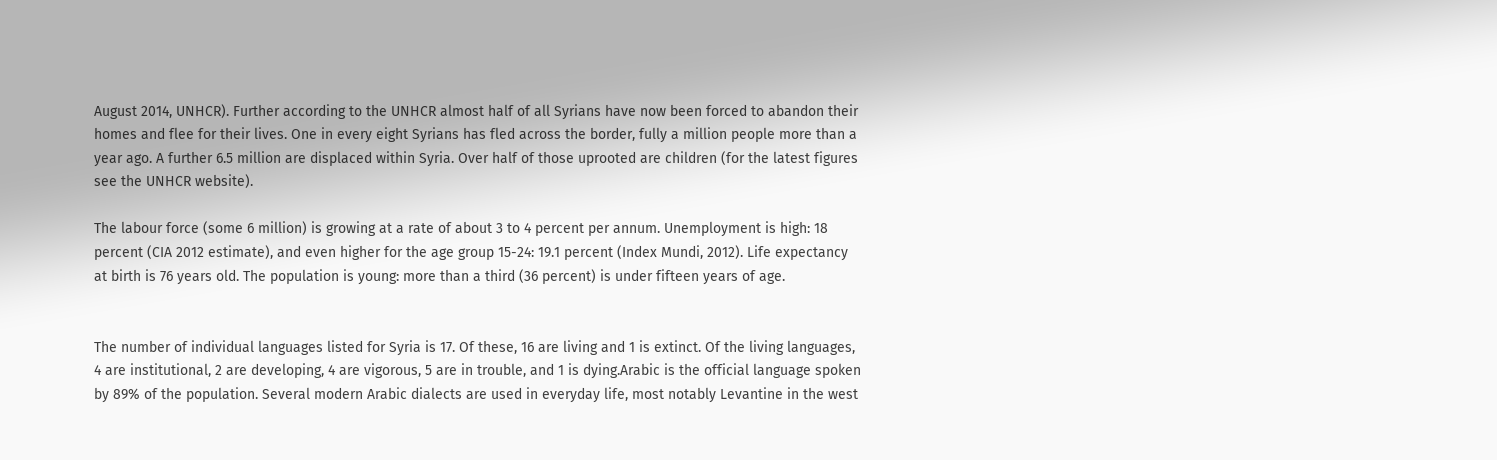August 2014, UNHCR). Further according to the UNHCR almost half of all Syrians have now been forced to abandon their homes and flee for their lives. One in every eight Syrians has fled across the border, fully a million people more than a year ago. A further 6.5 million are displaced within Syria. Over half of those uprooted are children (for the latest figures see the UNHCR website).

The labour force (some 6 million) is growing at a rate of about 3 to 4 percent per annum. Unemployment is high: 18 percent (CIA 2012 estimate), and even higher for the age group 15-24: 19.1 percent (Index Mundi, 2012). Life expectancy at birth is 76 years old. The population is young: more than a third (36 percent) is under fifteen years of age.


The number of individual languages listed for Syria is 17. Of these, 16 are living and 1 is extinct. Of the living languages, 4 are institutional, 2 are developing, 4 are vigorous, 5 are in trouble, and 1 is dying.Arabic is the official language spoken by 89% of the population. Several modern Arabic dialects are used in everyday life, most notably Levantine in the west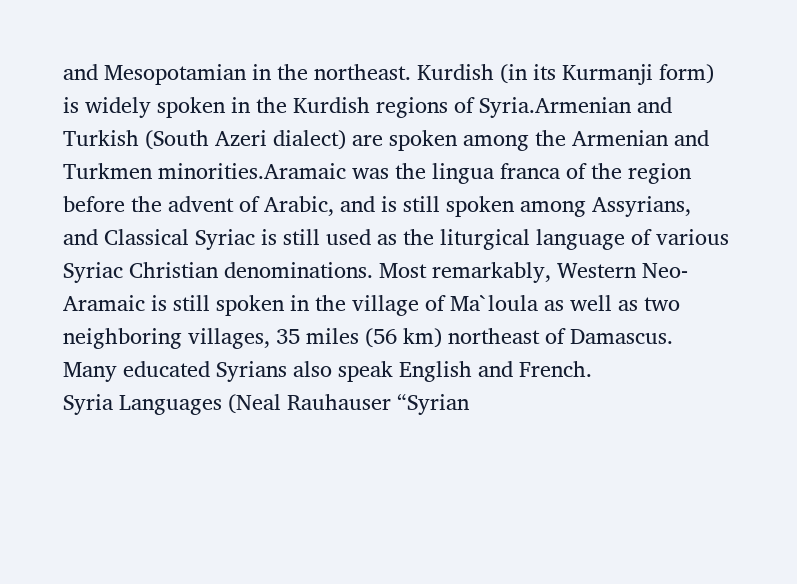and Mesopotamian in the northeast. Kurdish (in its Kurmanji form) is widely spoken in the Kurdish regions of Syria.Armenian and Turkish (South Azeri dialect) are spoken among the Armenian and Turkmen minorities.Aramaic was the lingua franca of the region before the advent of Arabic, and is still spoken among Assyrians, and Classical Syriac is still used as the liturgical language of various Syriac Christian denominations. Most remarkably, Western Neo-Aramaic is still spoken in the village of Ma`loula as well as two neighboring villages, 35 miles (56 km) northeast of Damascus. Many educated Syrians also speak English and French.
Syria Languages (Neal Rauhauser “Syrian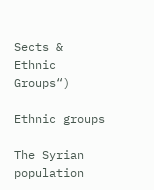Sects & Ethnic Groups“)

Ethnic groups

The Syrian population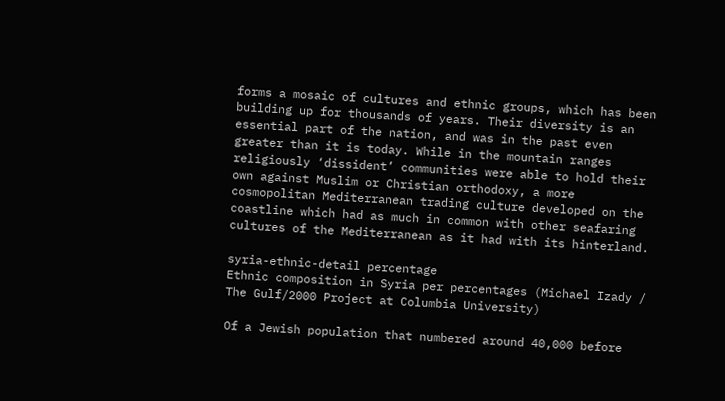forms a mosaic of cultures and ethnic groups, which has been building up for thousands of years. Their diversity is an essential part of the nation, and was in the past even greater than it is today. While in the mountain ranges religiously ‘dissident’ communities were able to hold their own against Muslim or Christian orthodoxy, a more cosmopolitan Mediterranean trading culture developed on the coastline which had as much in common with other seafaring cultures of the Mediterranean as it had with its hinterland.

syria-ethnic-detail percentage
Ethnic composition in Syria per percentages (Michael Izady / The Gulf/2000 Project at Columbia University)

Of a Jewish population that numbered around 40,000 before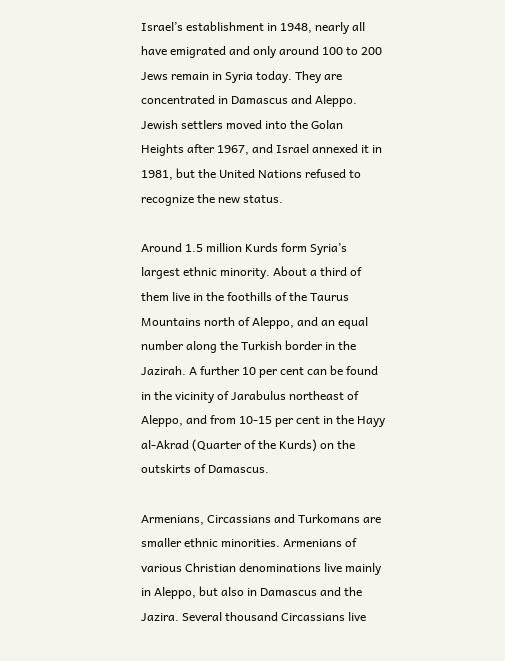Israel’s establishment in 1948, nearly all have emigrated and only around 100 to 200 Jews remain in Syria today. They are concentrated in Damascus and Aleppo. Jewish settlers moved into the Golan Heights after 1967, and Israel annexed it in 1981, but the United Nations refused to recognize the new status.

Around 1.5 million Kurds form Syria’s largest ethnic minority. About a third of them live in the foothills of the Taurus Mountains north of Aleppo, and an equal number along the Turkish border in the Jazirah. A further 10 per cent can be found in the vicinity of Jarabulus northeast of Aleppo, and from 10-15 per cent in the Hayy al-Akrad (Quarter of the Kurds) on the outskirts of Damascus.

Armenians, Circassians and Turkomans are smaller ethnic minorities. Armenians of various Christian denominations live mainly in Aleppo, but also in Damascus and the Jazira. Several thousand Circassians live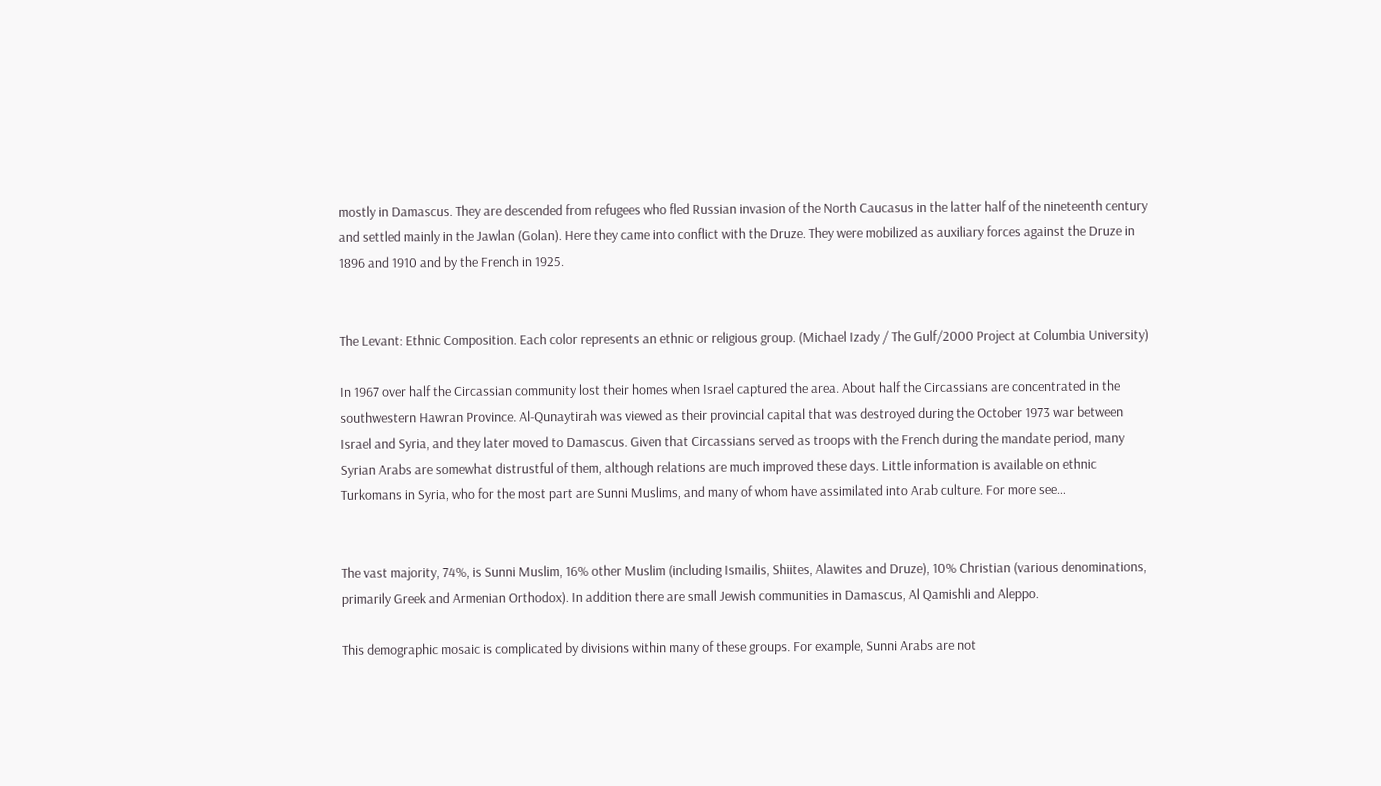mostly in Damascus. They are descended from refugees who fled Russian invasion of the North Caucasus in the latter half of the nineteenth century and settled mainly in the Jawlan (Golan). Here they came into conflict with the Druze. They were mobilized as auxiliary forces against the Druze in 1896 and 1910 and by the French in 1925.


The Levant: Ethnic Composition. Each color represents an ethnic or religious group. (Michael Izady / The Gulf/2000 Project at Columbia University)

In 1967 over half the Circassian community lost their homes when Israel captured the area. About half the Circassians are concentrated in the southwestern Hawran Province. Al-Qunaytirah was viewed as their provincial capital that was destroyed during the October 1973 war between Israel and Syria, and they later moved to Damascus. Given that Circassians served as troops with the French during the mandate period, many Syrian Arabs are somewhat distrustful of them, although relations are much improved these days. Little information is available on ethnic Turkomans in Syria, who for the most part are Sunni Muslims, and many of whom have assimilated into Arab culture. For more see…


The vast majority, 74%, is Sunni Muslim, 16% other Muslim (including Ismailis, Shiites, Alawites and Druze), 10% Christian (various denominations, primarily Greek and Armenian Orthodox). In addition there are small Jewish communities in Damascus, Al Qamishli and Aleppo.

This demographic mosaic is complicated by divisions within many of these groups. For example, Sunni Arabs are not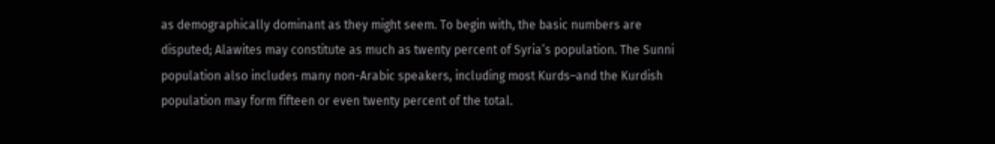as demographically dominant as they might seem. To begin with, the basic numbers are disputed; Alawites may constitute as much as twenty percent of Syria’s population. The Sunni population also includes many non-Arabic speakers, including most Kurds–and the Kurdish population may form fifteen or even twenty percent of the total.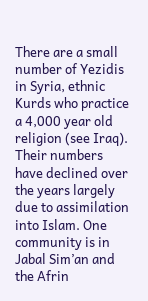There are a small number of Yezidis in Syria, ethnic Kurds who practice a 4,000 year old religion (see Iraq). Their numbers have declined over the years largely due to assimilation into Islam. One community is in Jabal Sim’an and the Afrin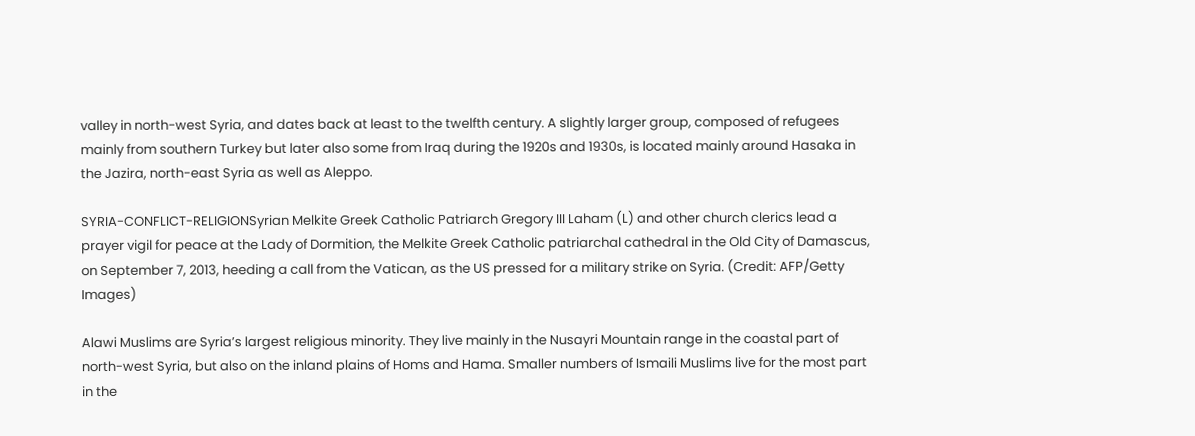valley in north-west Syria, and dates back at least to the twelfth century. A slightly larger group, composed of refugees mainly from southern Turkey but later also some from Iraq during the 1920s and 1930s, is located mainly around Hasaka in the Jazira, north-east Syria as well as Aleppo.

SYRIA-CONFLICT-RELIGIONSyrian Melkite Greek Catholic Patriarch Gregory III Laham (L) and other church clerics lead a prayer vigil for peace at the Lady of Dormition, the Melkite Greek Catholic patriarchal cathedral in the Old City of Damascus, on September 7, 2013, heeding a call from the Vatican, as the US pressed for a military strike on Syria. (Credit: AFP/Getty Images)

Alawi Muslims are Syria’s largest religious minority. They live mainly in the Nusayri Mountain range in the coastal part of north-west Syria, but also on the inland plains of Homs and Hama. Smaller numbers of Ismaili Muslims live for the most part in the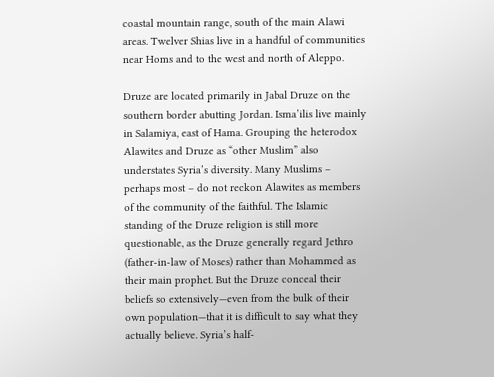coastal mountain range, south of the main Alawi areas. Twelver Shias live in a handful of communities near Homs and to the west and north of Aleppo.

Druze are located primarily in Jabal Druze on the southern border abutting Jordan. Isma’ilis live mainly in Salamiya, east of Hama. Grouping the heterodox Alawites and Druze as “other Muslim” also understates Syria’s diversity. Many Muslims – perhaps most – do not reckon Alawites as members of the community of the faithful. The Islamic standing of the Druze religion is still more questionable, as the Druze generally regard Jethro (father-in-law of Moses) rather than Mohammed as their main prophet. But the Druze conceal their beliefs so extensively—even from the bulk of their own population—that it is difficult to say what they actually believe. Syria’s half-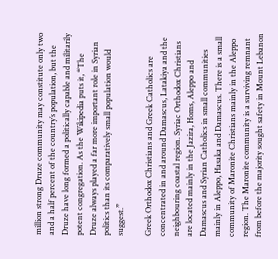million strong Druze community may constitute only two and a half percent of the country’s population, but the Druze have long formed a politically capable and militarily potent congregation. As the Wikipedia puts it, “The Druze always played a far more important role in Syrian politics than its comparatively small population would suggest.”

Greek Orthodox Christians and Greek Catholics are concentrated in and around Damascus, Latakiya and the neighbouring coastal region. Syriac Orthodox Christians are located mainly in the Jazira, Homs, Aleppo and Damascus and Syrian Catholics in small communities mainly in Aleppo, Hasaka and Damascus. There is a small community of Maronite Christians mainly in the Aleppo region. The Maronite community is a surviving remnant from before the majority sought safety in Mount Lebanon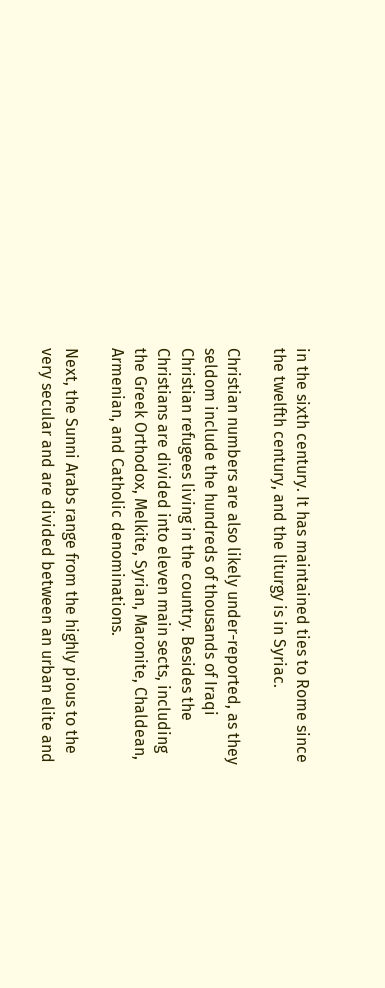in the sixth century. It has maintained ties to Rome since the twelfth century, and the liturgy is in Syriac.

Christian numbers are also likely under-reported, as they seldom include the hundreds of thousands of Iraqi Christian refugees living in the country. Besides the Christians are divided into eleven main sects, including the Greek Orthodox, Melkite, Syrian, Maronite, Chaldean, Armenian, and Catholic denominations.

Next, the Sunni Arabs range from the highly pious to the very secular and are divided between an urban elite and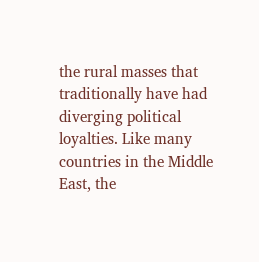the rural masses that traditionally have had diverging political loyalties. Like many countries in the Middle East, the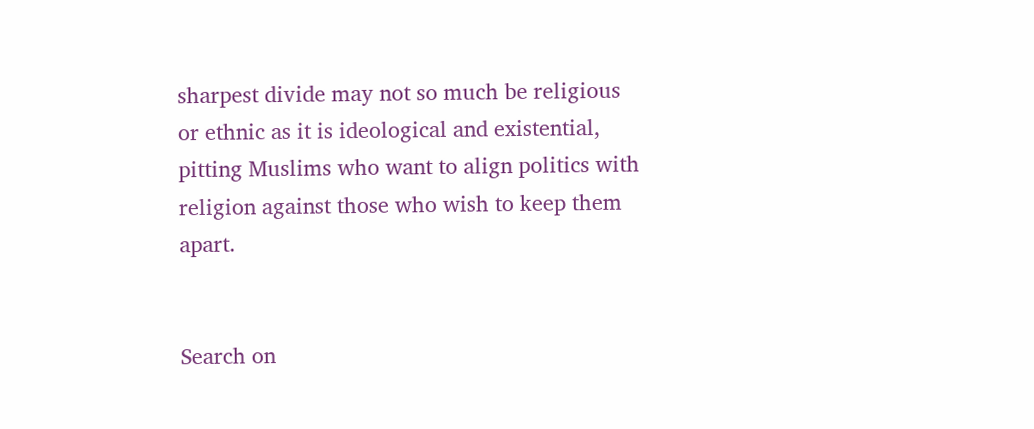sharpest divide may not so much be religious or ethnic as it is ideological and existential, pitting Muslims who want to align politics with religion against those who wish to keep them apart.


Search on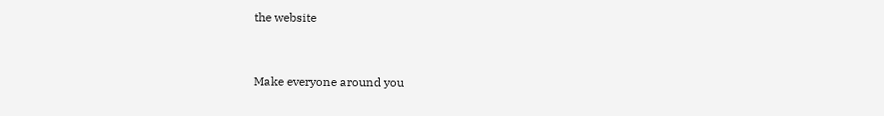the website


Make everyone around you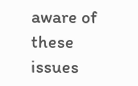aware of these issues